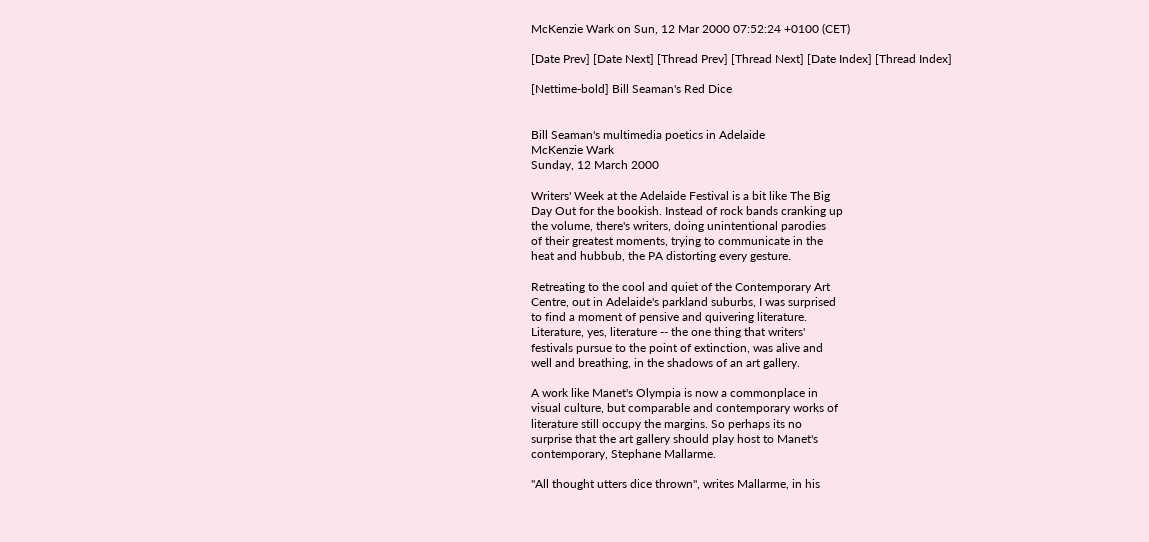McKenzie Wark on Sun, 12 Mar 2000 07:52:24 +0100 (CET)

[Date Prev] [Date Next] [Thread Prev] [Thread Next] [Date Index] [Thread Index]

[Nettime-bold] Bill Seaman's Red Dice


Bill Seaman's multimedia poetics in Adelaide
McKenzie Wark
Sunday, 12 March 2000

Writers' Week at the Adelaide Festival is a bit like The Big
Day Out for the bookish. Instead of rock bands cranking up
the volume, there's writers, doing unintentional parodies
of their greatest moments, trying to communicate in the
heat and hubbub, the PA distorting every gesture.

Retreating to the cool and quiet of the Contemporary Art
Centre, out in Adelaide's parkland suburbs, I was surprised
to find a moment of pensive and quivering literature.
Literature, yes, literature -- the one thing that writers'
festivals pursue to the point of extinction, was alive and
well and breathing, in the shadows of an art gallery.

A work like Manet's Olympia is now a commonplace in
visual culture, but comparable and contemporary works of
literature still occupy the margins. So perhaps its no
surprise that the art gallery should play host to Manet's
contemporary, Stephane Mallarme.

"All thought utters dice thrown", writes Mallarme, in his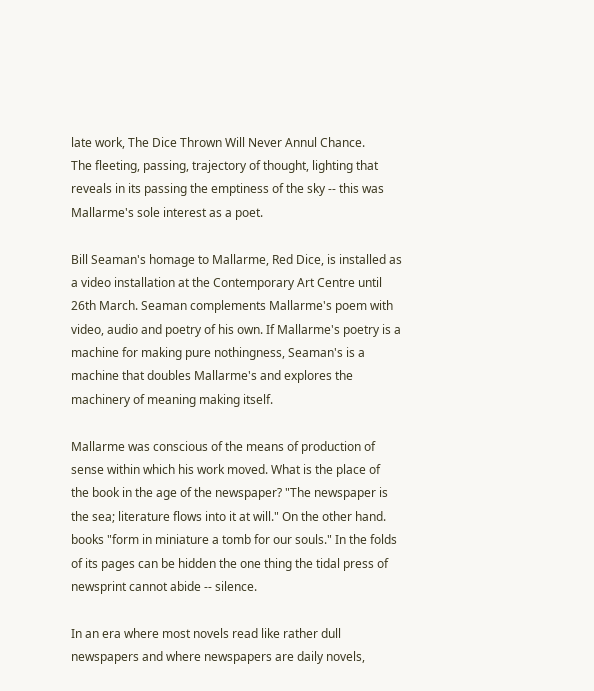late work, The Dice Thrown Will Never Annul Chance.
The fleeting, passing, trajectory of thought, lighting that
reveals in its passing the emptiness of the sky -- this was
Mallarme's sole interest as a poet.

Bill Seaman's homage to Mallarme, Red Dice, is installed as
a video installation at the Contemporary Art Centre until
26th March. Seaman complements Mallarme's poem with
video, audio and poetry of his own. If Mallarme's poetry is a
machine for making pure nothingness, Seaman's is a
machine that doubles Mallarme's and explores the
machinery of meaning making itself.

Mallarme was conscious of the means of production of
sense within which his work moved. What is the place of
the book in the age of the newspaper? "The newspaper is
the sea; literature flows into it at will." On the other hand.
books "form in miniature a tomb for our souls." In the folds
of its pages can be hidden the one thing the tidal press of
newsprint cannot abide -- silence.

In an era where most novels read like rather dull
newspapers and where newspapers are daily novels,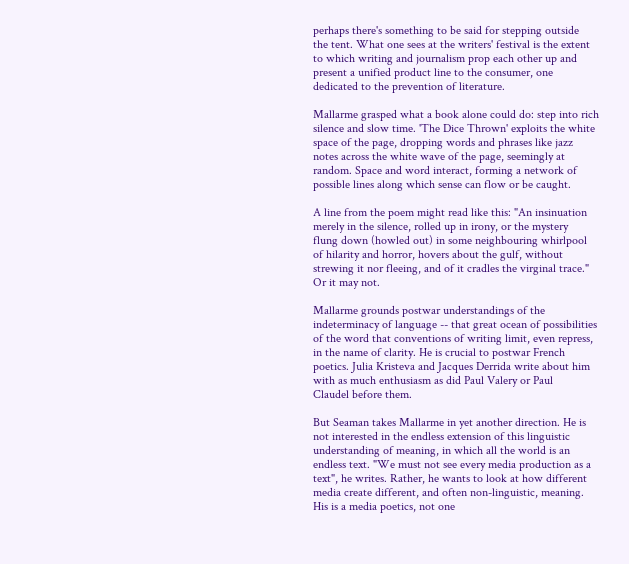perhaps there's something to be said for stepping outside
the tent. What one sees at the writers' festival is the extent
to which writing and journalism prop each other up and
present a unified product line to the consumer, one
dedicated to the prevention of literature.

Mallarme grasped what a book alone could do: step into rich
silence and slow time. 'The Dice Thrown' exploits the white
space of the page, dropping words and phrases like jazz
notes across the white wave of the page, seemingly at
random. Space and word interact, forming a network of
possible lines along which sense can flow or be caught.

A line from the poem might read like this: "An insinuation
merely in the silence, rolled up in irony, or the mystery
flung down (howled out) in some neighbouring whirlpool
of hilarity and horror, hovers about the gulf, without
strewing it nor fleeing, and of it cradles the virginal trace."
Or it may not.

Mallarme grounds postwar understandings of the
indeterminacy of language -- that great ocean of possibilities
of the word that conventions of writing limit, even repress,
in the name of clarity. He is crucial to postwar French
poetics. Julia Kristeva and Jacques Derrida write about him
with as much enthusiasm as did Paul Valery or Paul
Claudel before them.

But Seaman takes Mallarme in yet another direction. He is
not interested in the endless extension of this linguistic
understanding of meaning, in which all the world is an
endless text. "We must not see every media production as a
text", he writes. Rather, he wants to look at how different
media create different, and often non-linguistic, meaning.
His is a media poetics, not one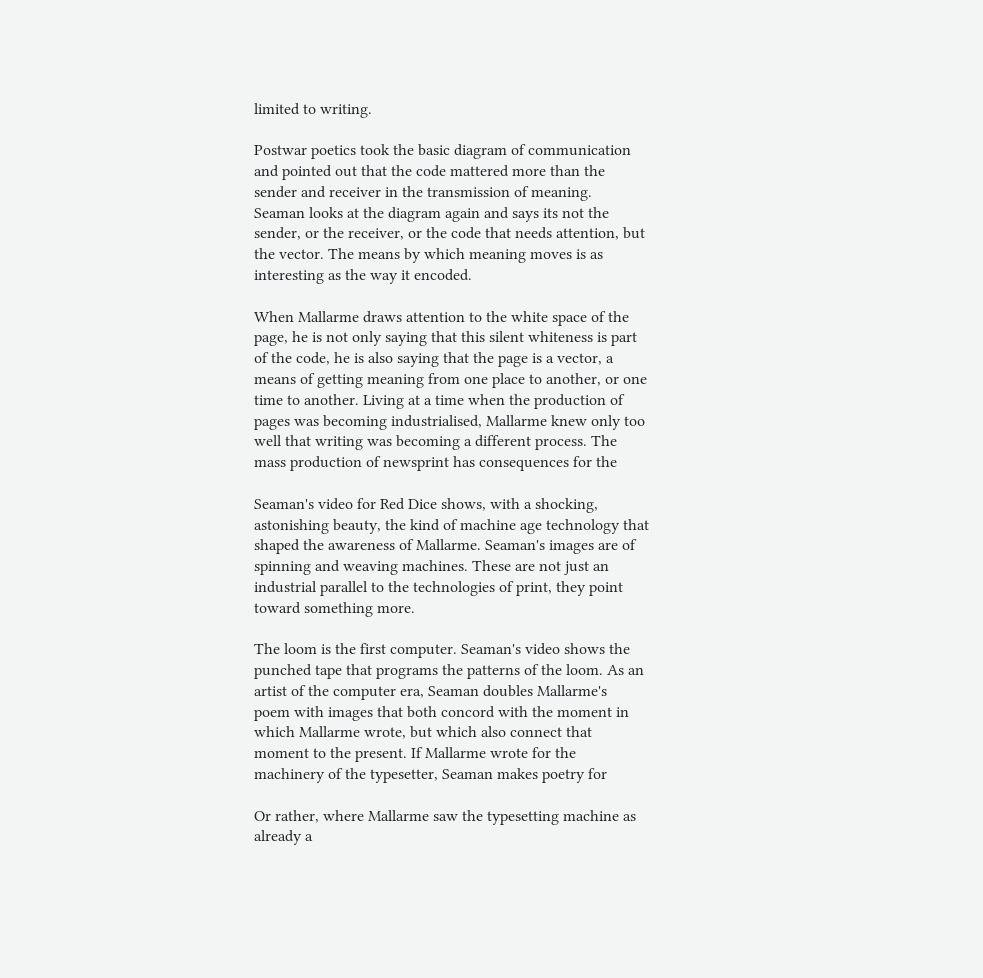limited to writing.

Postwar poetics took the basic diagram of communication
and pointed out that the code mattered more than the
sender and receiver in the transmission of meaning.
Seaman looks at the diagram again and says its not the
sender, or the receiver, or the code that needs attention, but
the vector. The means by which meaning moves is as
interesting as the way it encoded.

When Mallarme draws attention to the white space of the
page, he is not only saying that this silent whiteness is part
of the code, he is also saying that the page is a vector, a
means of getting meaning from one place to another, or one
time to another. Living at a time when the production of
pages was becoming industrialised, Mallarme knew only too
well that writing was becoming a different process. The
mass production of newsprint has consequences for the

Seaman's video for Red Dice shows, with a shocking,
astonishing beauty, the kind of machine age technology that
shaped the awareness of Mallarme. Seaman's images are of
spinning and weaving machines. These are not just an
industrial parallel to the technologies of print, they point
toward something more.

The loom is the first computer. Seaman's video shows the
punched tape that programs the patterns of the loom. As an
artist of the computer era, Seaman doubles Mallarme's
poem with images that both concord with the moment in
which Mallarme wrote, but which also connect that
moment to the present. If Mallarme wrote for the
machinery of the typesetter, Seaman makes poetry for

Or rather, where Mallarme saw the typesetting machine as
already a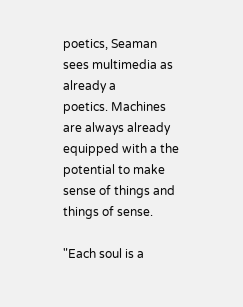poetics, Seaman sees multimedia as already a
poetics. Machines are always already equipped with a the
potential to make sense of things and things of sense.

"Each soul is a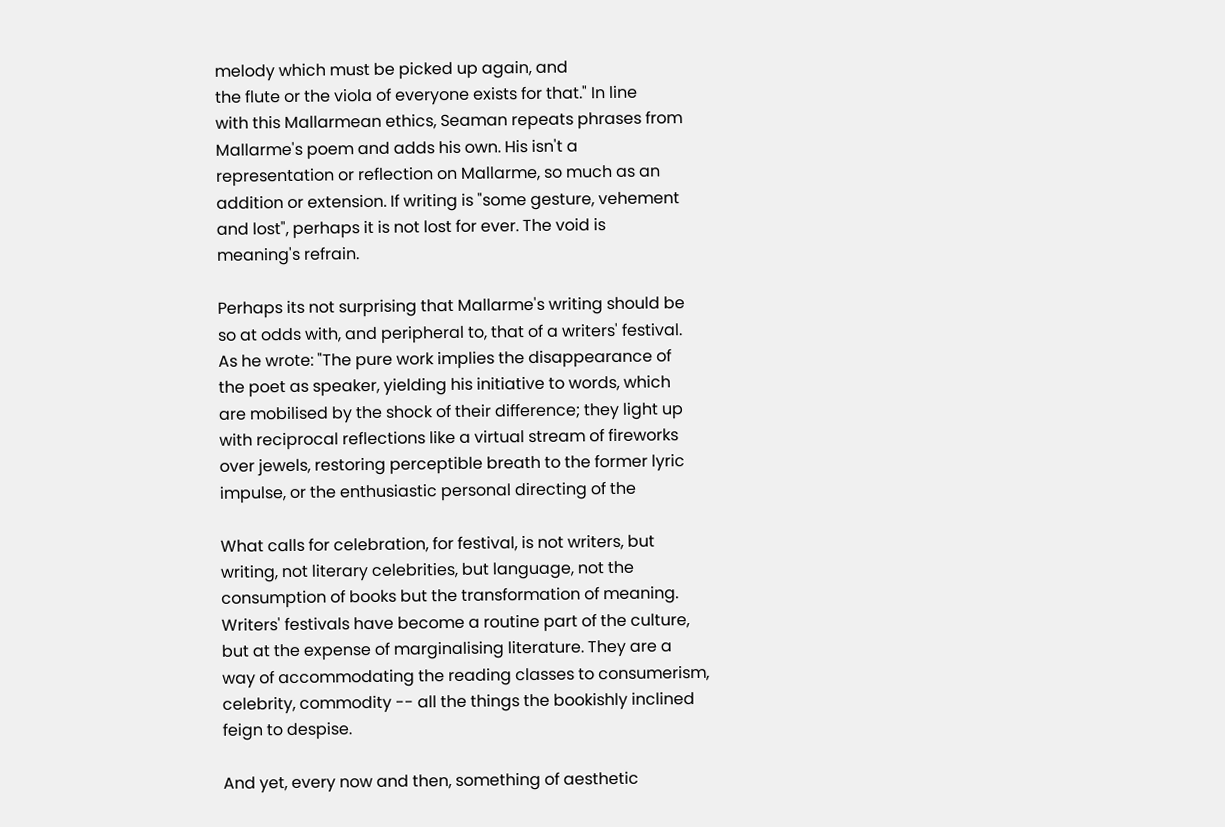melody which must be picked up again, and
the flute or the viola of everyone exists for that." In line
with this Mallarmean ethics, Seaman repeats phrases from
Mallarme's poem and adds his own. His isn't a
representation or reflection on Mallarme, so much as an
addition or extension. If writing is "some gesture, vehement
and lost", perhaps it is not lost for ever. The void is
meaning's refrain.

Perhaps its not surprising that Mallarme's writing should be
so at odds with, and peripheral to, that of a writers' festival.
As he wrote: "The pure work implies the disappearance of
the poet as speaker, yielding his initiative to words, which
are mobilised by the shock of their difference; they light up
with reciprocal reflections like a virtual stream of fireworks
over jewels, restoring perceptible breath to the former lyric
impulse, or the enthusiastic personal directing of the

What calls for celebration, for festival, is not writers, but
writing, not literary celebrities, but language, not the
consumption of books but the transformation of meaning.
Writers' festivals have become a routine part of the culture,
but at the expense of marginalising literature. They are a
way of accommodating the reading classes to consumerism,
celebrity, commodity -- all the things the bookishly inclined
feign to despise.

And yet, every now and then, something of aesthetic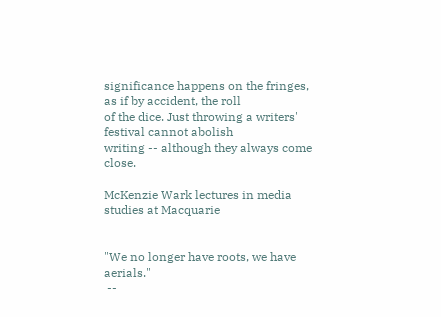significance happens on the fringes, as if by accident, the roll
of the dice. Just throwing a writers' festival cannot abolish
writing -- although they always come close.

McKenzie Wark lectures in media studies at Macquarie


"We no longer have roots, we have aerials."
 --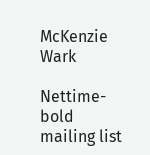McKenzie Wark

Nettime-bold mailing list